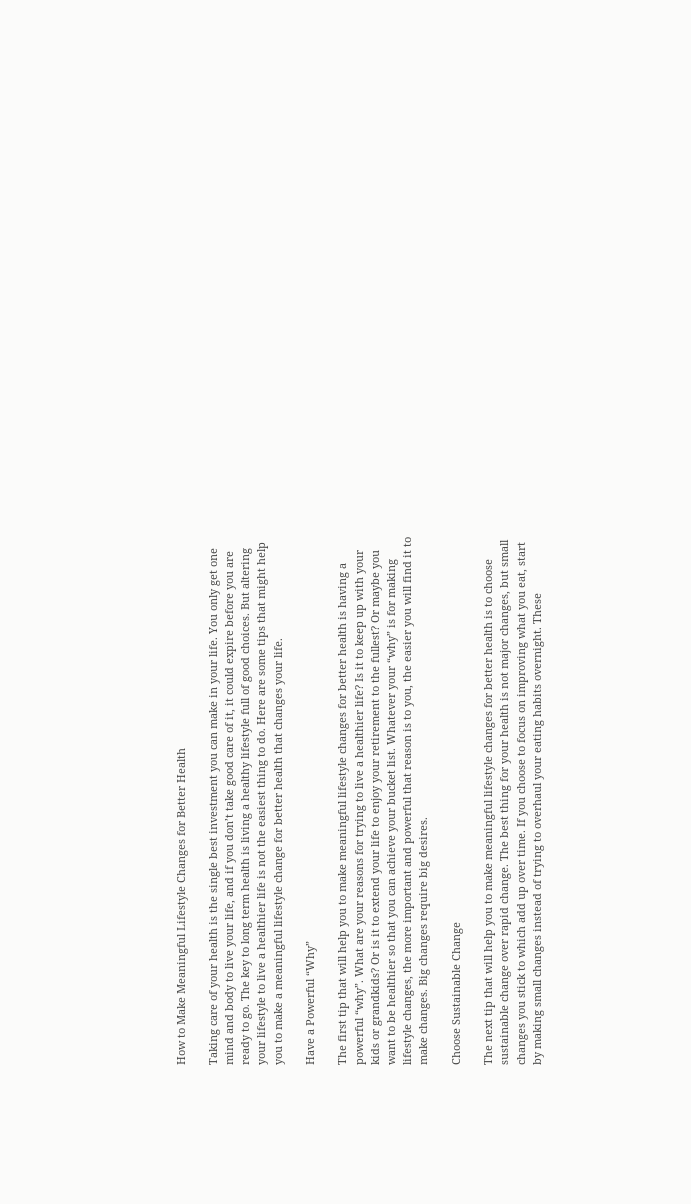How to Make Meaningful Lifestyle Changes for Better Health

Taking care of your health is the single best investment you can make in your life. You only get one mind and body to live your life, and if you don’t take good care of it, it could expire before you are ready to go. The key to long term health is living a healthy lifestyle full of good choices. But altering your lifestyle to live a healthier life is not the easiest thing to do. Here are some tips that might help you to make a meaningful lifestyle change for better health that changes your life.

Have a Powerful “Why”

The first tip that will help you to make meaningful lifestyle changes for better health is having a powerful “why”. What are your reasons for trying to live a healthier life? Is it to keep up with your kids or grandkids? Or is it to extend your life to enjoy your retirement to the fullest? Or maybe you want to be healthier so that you can achieve your bucket list. Whatever your “why” is for making lifestyle changes, the more important and powerful that reason is to you, the easier you will find it to make changes. Big changes require big desires.

Choose Sustainable Change

The next tip that will help you to make meaningful lifestyle changes for better health is to choose sustainable change over rapid change. The best thing for your health is not major changes, but small changes you stick to which add up over time. If you choose to focus on improving what you eat, start by making small changes instead of trying to overhaul your eating habits overnight. These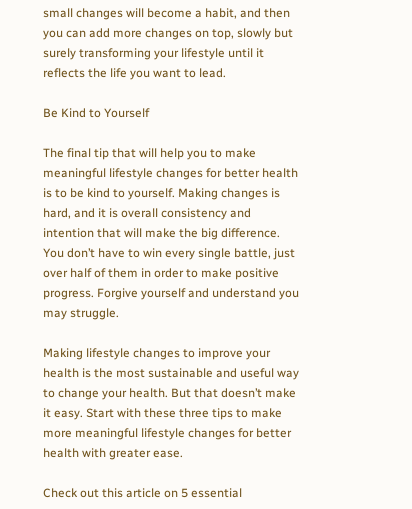small changes will become a habit, and then you can add more changes on top, slowly but surely transforming your lifestyle until it reflects the life you want to lead.

Be Kind to Yourself

The final tip that will help you to make meaningful lifestyle changes for better health is to be kind to yourself. Making changes is hard, and it is overall consistency and intention that will make the big difference. You don’t have to win every single battle, just over half of them in order to make positive progress. Forgive yourself and understand you may struggle.

Making lifestyle changes to improve your health is the most sustainable and useful way to change your health. But that doesn’t make it easy. Start with these three tips to make more meaningful lifestyle changes for better health with greater ease.

Check out this article on 5 essential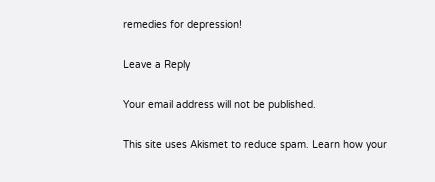remedies for depression!

Leave a Reply

Your email address will not be published.

This site uses Akismet to reduce spam. Learn how your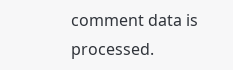comment data is processed.